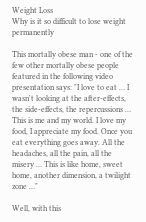Weight Loss
Why is it so difficult to lose weight permanently

This mortally obese man - one of the few other mortally obese people featured in the following video presentation says: "I love to eat … I wasn't looking at the after-effects, the side-effects, the repercussions … This is me and my world. I love my food, I appreciate my food. Once you eat everything goes away. All the headaches, all the pain, all the misery … This is like home, sweet home, another dimension, a twilight zone …"

Well, with this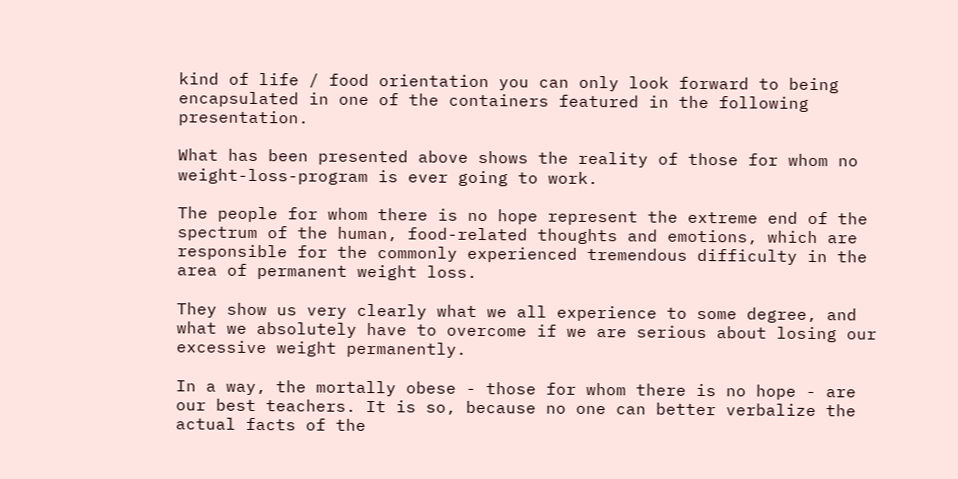kind of life / food orientation you can only look forward to being encapsulated in one of the containers featured in the following presentation.

What has been presented above shows the reality of those for whom no weight-loss-program is ever going to work.

The people for whom there is no hope represent the extreme end of the spectrum of the human, food-related thoughts and emotions, which are responsible for the commonly experienced tremendous difficulty in the area of permanent weight loss.

They show us very clearly what we all experience to some degree, and what we absolutely have to overcome if we are serious about losing our excessive weight permanently.

In a way, the mortally obese - those for whom there is no hope - are our best teachers. It is so, because no one can better verbalize the actual facts of the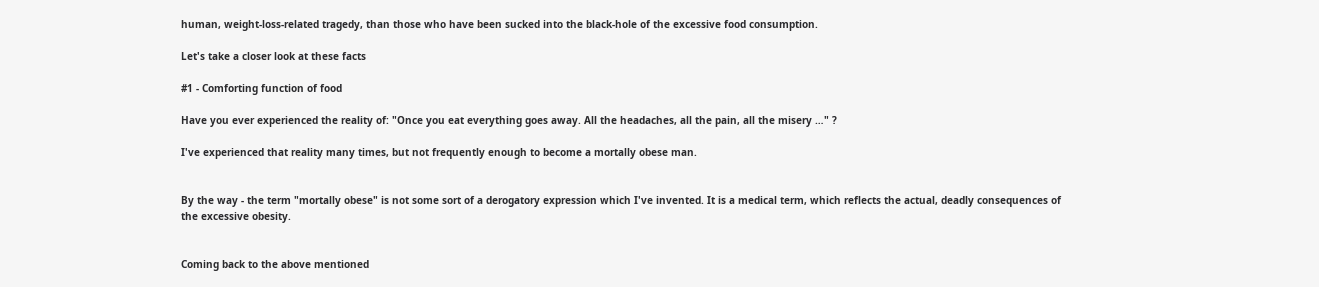human, weight-loss-related tragedy, than those who have been sucked into the black-hole of the excessive food consumption.

Let's take a closer look at these facts

#1 - Comforting function of food

Have you ever experienced the reality of: "Once you eat everything goes away. All the headaches, all the pain, all the misery …" ?

I've experienced that reality many times, but not frequently enough to become a mortally obese man.


By the way - the term "mortally obese" is not some sort of a derogatory expression which I've invented. It is a medical term, which reflects the actual, deadly consequences of the excessive obesity.


Coming back to the above mentioned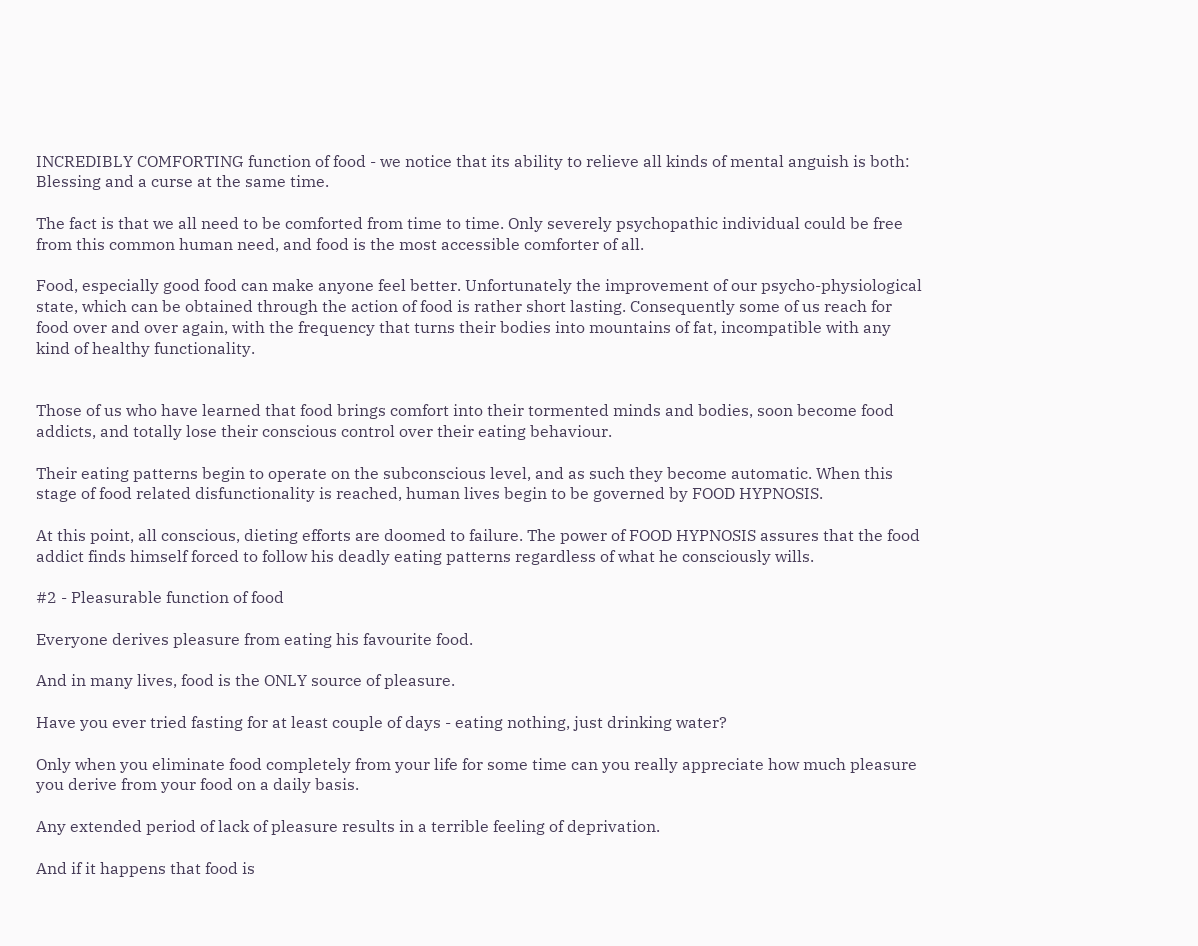INCREDIBLY COMFORTING function of food - we notice that its ability to relieve all kinds of mental anguish is both: Blessing and a curse at the same time.

The fact is that we all need to be comforted from time to time. Only severely psychopathic individual could be free from this common human need, and food is the most accessible comforter of all.

Food, especially good food can make anyone feel better. Unfortunately the improvement of our psycho-physiological state, which can be obtained through the action of food is rather short lasting. Consequently some of us reach for food over and over again, with the frequency that turns their bodies into mountains of fat, incompatible with any kind of healthy functionality.


Those of us who have learned that food brings comfort into their tormented minds and bodies, soon become food addicts, and totally lose their conscious control over their eating behaviour.

Their eating patterns begin to operate on the subconscious level, and as such they become automatic. When this stage of food related disfunctionality is reached, human lives begin to be governed by FOOD HYPNOSIS.

At this point, all conscious, dieting efforts are doomed to failure. The power of FOOD HYPNOSIS assures that the food addict finds himself forced to follow his deadly eating patterns regardless of what he consciously wills.

#2 - Pleasurable function of food

Everyone derives pleasure from eating his favourite food.

And in many lives, food is the ONLY source of pleasure.

Have you ever tried fasting for at least couple of days - eating nothing, just drinking water?

Only when you eliminate food completely from your life for some time can you really appreciate how much pleasure you derive from your food on a daily basis.

Any extended period of lack of pleasure results in a terrible feeling of deprivation.

And if it happens that food is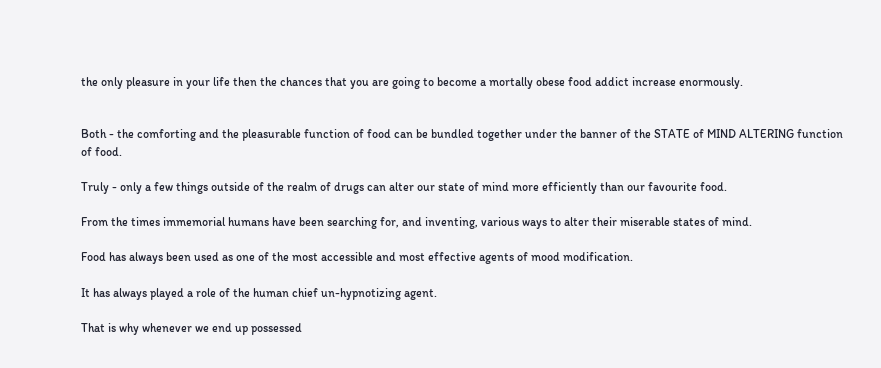the only pleasure in your life then the chances that you are going to become a mortally obese food addict increase enormously.


Both - the comforting and the pleasurable function of food can be bundled together under the banner of the STATE of MIND ALTERING function of food.

Truly - only a few things outside of the realm of drugs can alter our state of mind more efficiently than our favourite food.

From the times immemorial humans have been searching for, and inventing, various ways to alter their miserable states of mind.

Food has always been used as one of the most accessible and most effective agents of mood modification.

It has always played a role of the human chief un-hypnotizing agent.

That is why whenever we end up possessed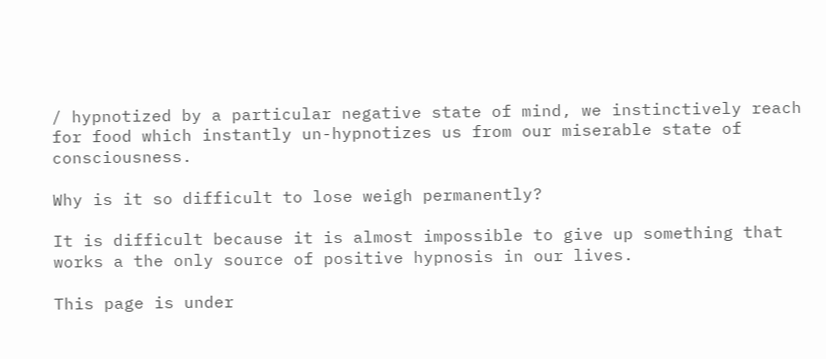/ hypnotized by a particular negative state of mind, we instinctively reach for food which instantly un-hypnotizes us from our miserable state of consciousness.

Why is it so difficult to lose weigh permanently?

It is difficult because it is almost impossible to give up something that works a the only source of positive hypnosis in our lives.

This page is under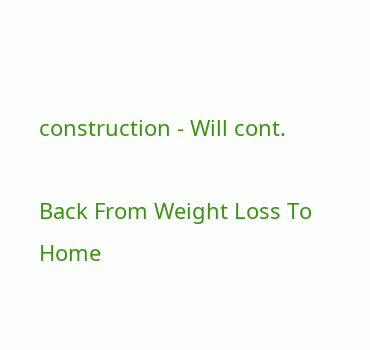construction - Will cont.

Back From Weight Loss To Home